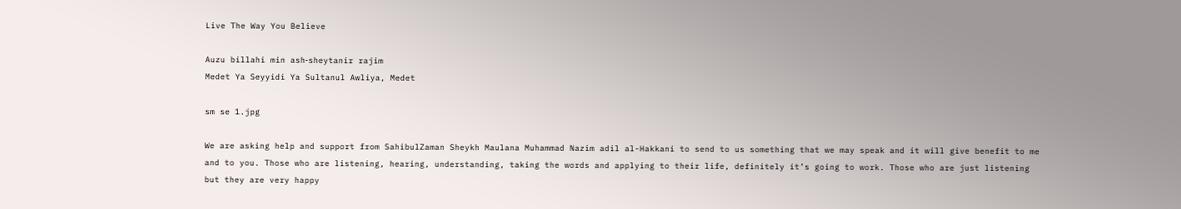Live The Way You Believe

Auzu billahi min ash‐sheytanir rajim
Medet Ya Seyyidi Ya Sultanul Awliya, Medet

sm se 1.jpg

We are asking help and support from SahibulZaman Sheykh Maulana Muhammad Nazim adil al-Hakkani to send to us something that we may speak and it will give benefit to me and to you. Those who are listening, hearing, understanding, taking the words and applying to their life, definitely it’s going to work. Those who are just listening but they are very happy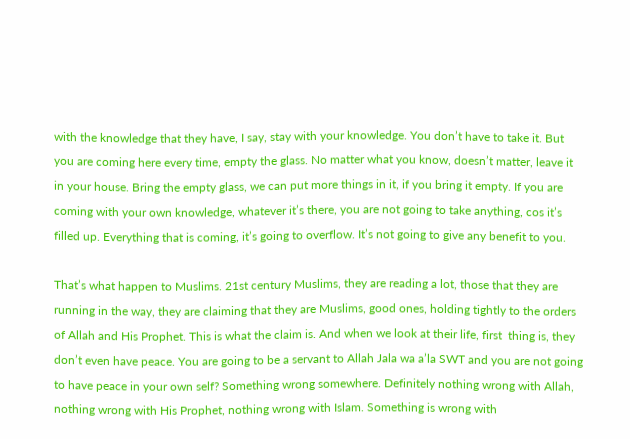with the knowledge that they have, I say, stay with your knowledge. You don’t have to take it. But you are coming here every time, empty the glass. No matter what you know, doesn’t matter, leave it in your house. Bring the empty glass, we can put more things in it, if you bring it empty. If you are coming with your own knowledge, whatever it’s there, you are not going to take anything, cos it’s filled up. Everything that is coming, it’s going to overflow. It’s not going to give any benefit to you.

That’s what happen to Muslims. 21st century Muslims, they are reading a lot, those that they are running in the way, they are claiming that they are Muslims, good ones, holding tightly to the orders of Allah and His Prophet. This is what the claim is. And when we look at their life, first  thing is, they don’t even have peace. You are going to be a servant to Allah Jala wa a’la SWT and you are not going to have peace in your own self? Something wrong somewhere. Definitely nothing wrong with Allah,  nothing wrong with His Prophet, nothing wrong with Islam. Something is wrong with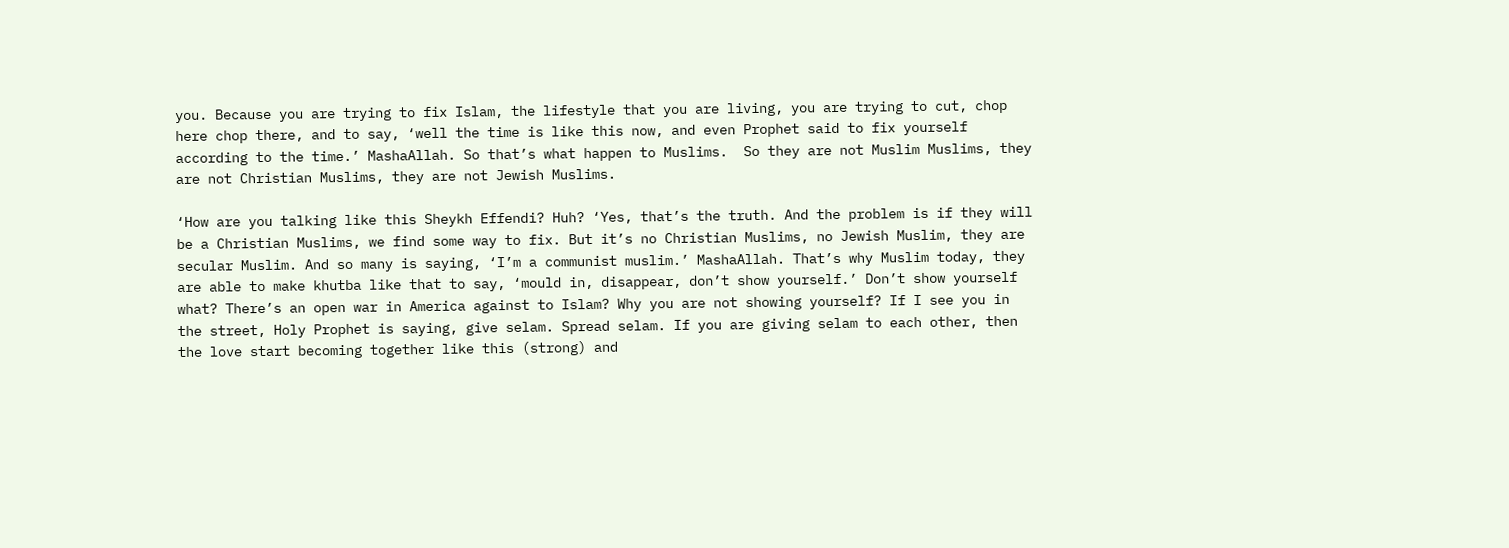you. Because you are trying to fix Islam, the lifestyle that you are living, you are trying to cut, chop here chop there, and to say, ‘well the time is like this now, and even Prophet said to fix yourself according to the time.’ MashaAllah. So that’s what happen to Muslims.  So they are not Muslim Muslims, they are not Christian Muslims, they are not Jewish Muslims.

‘How are you talking like this Sheykh Effendi? Huh? ‘Yes, that’s the truth. And the problem is if they will be a Christian Muslims, we find some way to fix. But it’s no Christian Muslims, no Jewish Muslim, they are secular Muslim. And so many is saying, ‘I’m a communist muslim.’ MashaAllah. That’s why Muslim today, they are able to make khutba like that to say, ‘mould in, disappear, don’t show yourself.’ Don’t show yourself what? There’s an open war in America against to Islam? Why you are not showing yourself? If I see you in the street, Holy Prophet is saying, give selam. Spread selam. If you are giving selam to each other, then the love start becoming together like this (strong) and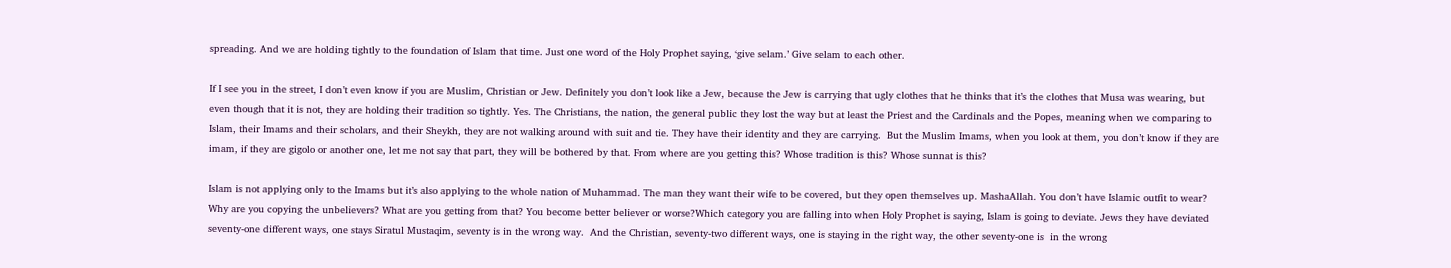spreading. And we are holding tightly to the foundation of Islam that time. Just one word of the Holy Prophet saying, ‘give selam.’ Give selam to each other.

If I see you in the street, I don’t even know if you are Muslim, Christian or Jew. Definitely you don’t look like a Jew, because the Jew is carrying that ugly clothes that he thinks that it’s the clothes that Musa was wearing, but even though that it is not, they are holding their tradition so tightly. Yes. The Christians, the nation, the general public they lost the way but at least the Priest and the Cardinals and the Popes, meaning when we comparing to Islam, their Imams and their scholars, and their Sheykh, they are not walking around with suit and tie. They have their identity and they are carrying.  But the Muslim Imams, when you look at them, you don’t know if they are imam, if they are gigolo or another one, let me not say that part, they will be bothered by that. From where are you getting this? Whose tradition is this? Whose sunnat is this?

Islam is not applying only to the Imams but it’s also applying to the whole nation of Muhammad. The man they want their wife to be covered, but they open themselves up. MashaAllah. You don’t have Islamic outfit to wear? Why are you copying the unbelievers? What are you getting from that? You become better believer or worse?Which category you are falling into when Holy Prophet is saying, Islam is going to deviate. Jews they have deviated seventy-one different ways, one stays Siratul Mustaqim, seventy is in the wrong way.  And the Christian, seventy-two different ways, one is staying in the right way, the other seventy-one is  in the wrong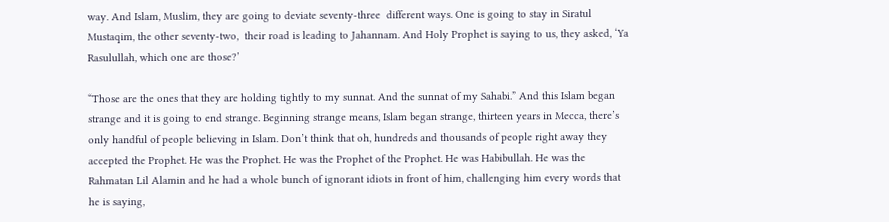way. And Islam, Muslim, they are going to deviate seventy-three  different ways. One is going to stay in Siratul Mustaqim, the other seventy-two,  their road is leading to Jahannam. And Holy Prophet is saying to us, they asked, ‘Ya Rasulullah, which one are those?’

“Those are the ones that they are holding tightly to my sunnat. And the sunnat of my Sahabi.” And this Islam began strange and it is going to end strange. Beginning strange means, Islam began strange, thirteen years in Mecca, there’s only handful of people believing in Islam. Don’t think that oh, hundreds and thousands of people right away they accepted the Prophet. He was the Prophet. He was the Prophet of the Prophet. He was Habibullah. He was the Rahmatan Lil Alamin and he had a whole bunch of ignorant idiots in front of him, challenging him every words that he is saying,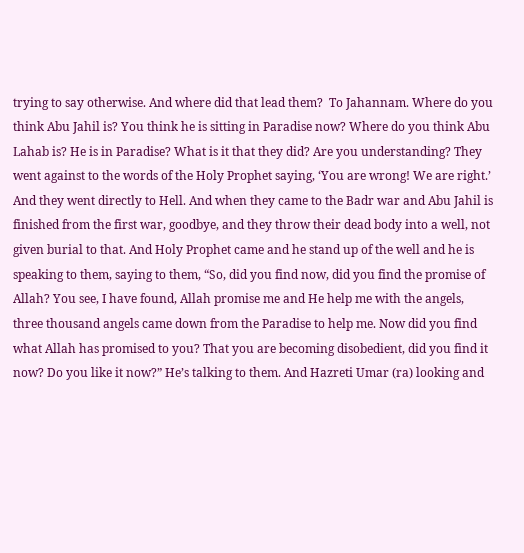trying to say otherwise. And where did that lead them?  To Jahannam. Where do you think Abu Jahil is? You think he is sitting in Paradise now? Where do you think Abu Lahab is? He is in Paradise? What is it that they did? Are you understanding? They went against to the words of the Holy Prophet saying, ‘You are wrong! We are right.’ And they went directly to Hell. And when they came to the Badr war and Abu Jahil is finished from the first war, goodbye, and they throw their dead body into a well, not given burial to that. And Holy Prophet came and he stand up of the well and he is speaking to them, saying to them, “So, did you find now, did you find the promise of Allah? You see, I have found, Allah promise me and He help me with the angels, three thousand angels came down from the Paradise to help me. Now did you find what Allah has promised to you? That you are becoming disobedient, did you find it now? Do you like it now?” He’s talking to them. And Hazreti Umar (ra) looking and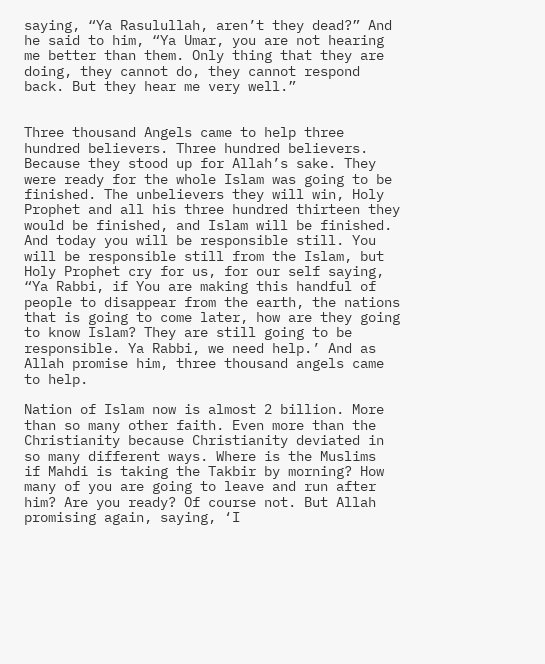saying, “Ya Rasulullah, aren’t they dead?” And he said to him, “Ya Umar, you are not hearing me better than them. Only thing that they are doing, they cannot do, they cannot respond back. But they hear me very well.”


Three thousand Angels came to help three hundred believers. Three hundred believers. Because they stood up for Allah’s sake. They were ready for the whole Islam was going to be finished. The unbelievers they will win, Holy Prophet and all his three hundred thirteen they would be finished, and Islam will be finished. And today you will be responsible still. You will be responsible still from the Islam, but Holy Prophet cry for us, for our self saying, “Ya Rabbi, if You are making this handful of people to disappear from the earth, the nations that is going to come later, how are they going to know Islam? They are still going to be responsible. Ya Rabbi, we need help.’ And as Allah promise him, three thousand angels came to help.

Nation of Islam now is almost 2 billion. More than so many other faith. Even more than the Christianity because Christianity deviated in so many different ways. Where is the Muslims  if Mahdi is taking the Takbir by morning? How many of you are going to leave and run after him? Are you ready? Of course not. But Allah promising again, saying, ‘I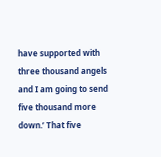have supported with three thousand angels and I am going to send five thousand more down.’ That five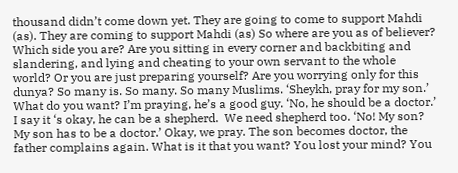thousand didn’t come down yet. They are going to come to support Mahdi (as). They are coming to support Mahdi (as) So where are you as of believer? Which side you are? Are you sitting in every corner and backbiting and slandering, and lying and cheating to your own servant to the whole world? Or you are just preparing yourself? Are you worrying only for this dunya? So many is. So many. So many Muslims. ‘Sheykh, pray for my son.’  What do you want? I’m praying, he’s a good guy. ‘No, he should be a doctor.’ I say it ‘s okay, he can be a shepherd.  We need shepherd too. ‘No! My son? My son has to be a doctor.’ Okay, we pray. The son becomes doctor, the father complains again. What is it that you want? You lost your mind? You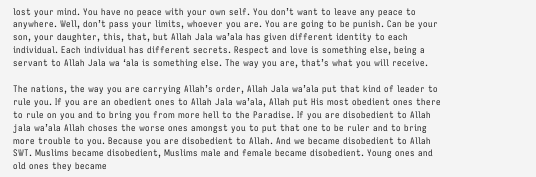lost your mind. You have no peace with your own self. You don’t want to leave any peace to anywhere. Well, don’t pass your limits, whoever you are. You are going to be punish. Can be your son, your daughter, this, that, but Allah Jala wa’ala has given different identity to each individual. Each individual has different secrets. Respect and love is something else, being a servant to Allah Jala wa ‘ala is something else. The way you are, that’s what you will receive.

The nations, the way you are carrying Allah’s order, Allah Jala wa’ala put that kind of leader to rule you. If you are an obedient ones to Allah Jala wa’ala, Allah put His most obedient ones there to rule on you and to bring you from more hell to the Paradise. If you are disobedient to Allah jala wa’ala Allah choses the worse ones amongst you to put that one to be ruler and to bring more trouble to you. Because you are disobedient to Allah. And we became disobedient to Allah SWT. Muslims became disobedient, Muslims male and female became disobedient. Young ones and old ones they became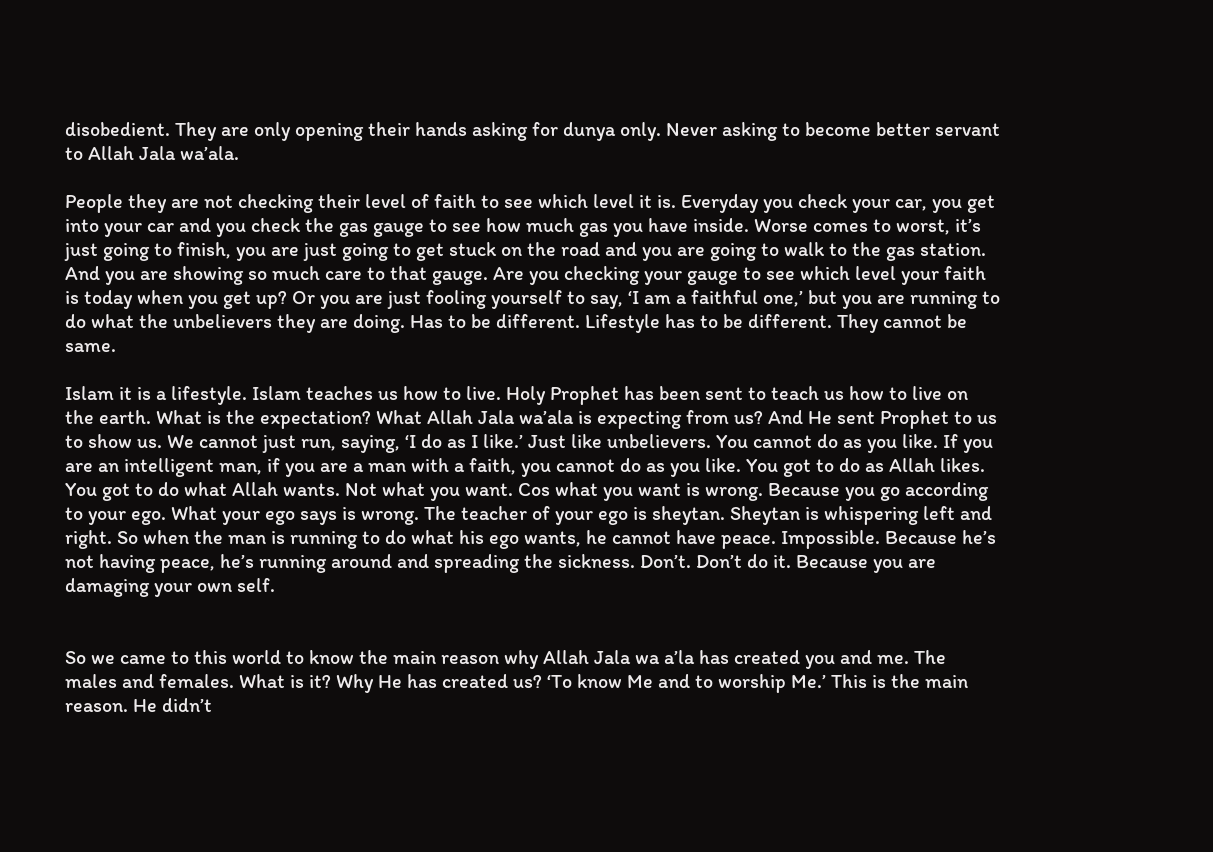disobedient. They are only opening their hands asking for dunya only. Never asking to become better servant to Allah Jala wa’ala.

People they are not checking their level of faith to see which level it is. Everyday you check your car, you get into your car and you check the gas gauge to see how much gas you have inside. Worse comes to worst, it’s just going to finish, you are just going to get stuck on the road and you are going to walk to the gas station. And you are showing so much care to that gauge. Are you checking your gauge to see which level your faith is today when you get up? Or you are just fooling yourself to say, ‘I am a faithful one,’ but you are running to do what the unbelievers they are doing. Has to be different. Lifestyle has to be different. They cannot be same.

Islam it is a lifestyle. Islam teaches us how to live. Holy Prophet has been sent to teach us how to live on the earth. What is the expectation? What Allah Jala wa’ala is expecting from us? And He sent Prophet to us to show us. We cannot just run, saying, ‘I do as I like.’ Just like unbelievers. You cannot do as you like. If you are an intelligent man, if you are a man with a faith, you cannot do as you like. You got to do as Allah likes. You got to do what Allah wants. Not what you want. Cos what you want is wrong. Because you go according to your ego. What your ego says is wrong. The teacher of your ego is sheytan. Sheytan is whispering left and right. So when the man is running to do what his ego wants, he cannot have peace. Impossible. Because he’s not having peace, he’s running around and spreading the sickness. Don’t. Don’t do it. Because you are damaging your own self.


So we came to this world to know the main reason why Allah Jala wa a’la has created you and me. The males and females. What is it? Why He has created us? ‘To know Me and to worship Me.’ This is the main reason. He didn’t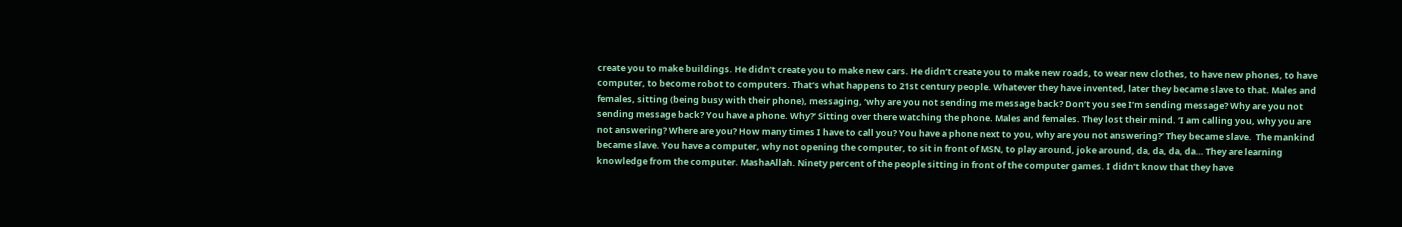create you to make buildings. He didn’t create you to make new cars. He didn’t create you to make new roads, to wear new clothes, to have new phones, to have computer, to become robot to computers. That’s what happens to 21st century people. Whatever they have invented, later they became slave to that. Males and females, sitting (being busy with their phone), messaging, ‘why are you not sending me message back? Don’t you see I’m sending message? Why are you not sending message back? You have a phone. Why?’ Sitting over there watching the phone. Males and females. They lost their mind. ‘I am calling you, why you are not answering? Where are you? How many times I have to call you? You have a phone next to you, why are you not answering?’ They became slave.  The mankind became slave. You have a computer, why not opening the computer, to sit in front of MSN, to play around, joke around, da, da, da, da… They are learning knowledge from the computer. MashaAllah. Ninety percent of the people sitting in front of the computer games. I didn’t know that they have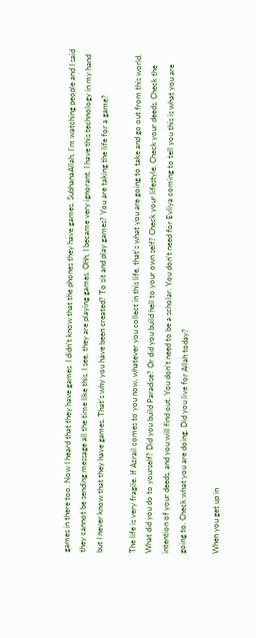games in there too. Now I heard that they have games. I didn’t know that the phones they have games. SubhanaAllah, I’m watching people and I said they cannot be sending message all the time like this. I see, they are playing games. Ohh, I became very ignorant. I have this technology in my hand but I never know that they have games. That’s why you have been created? To sit and play games? You are taking the life for a game?

The life is very fragile. If Azrail comes to you now, whatever you collect in this life, that’s what you are going to take and go out from this world. What did you do to yourself? Did you build Paradise? Or did you build hell to your own self? Check your lifestyle. Check your deeds. Check the intention of your deeds, and you will find out. You don’t need to be a scholar. You don’t need for Evliya coming to tell you this is what you are going to. Check what you are doing. Did you live for Allah today?

When you get up in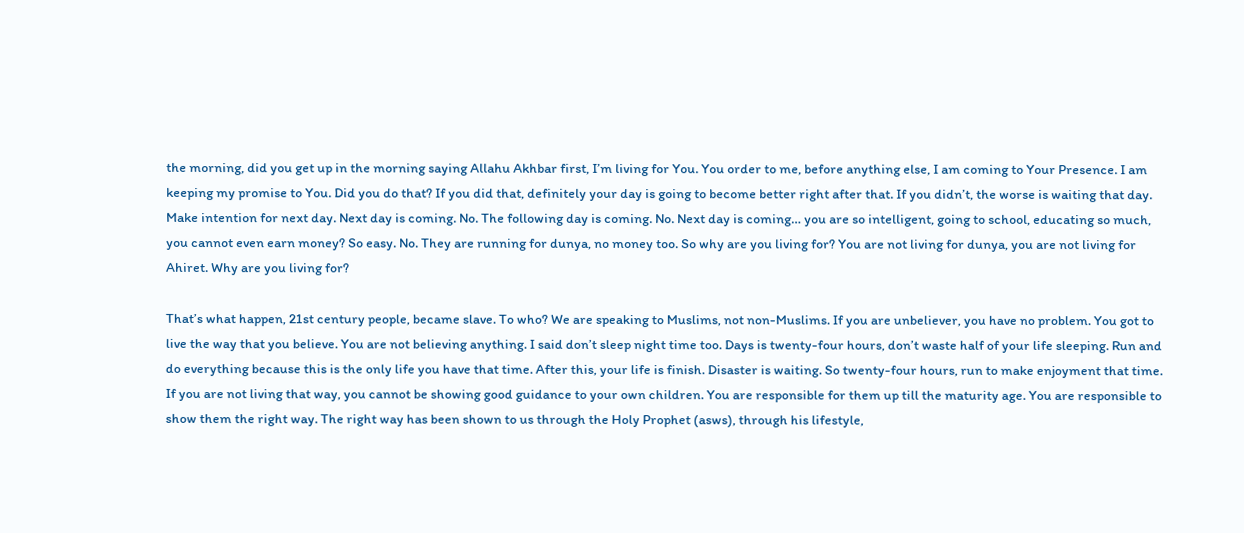the morning, did you get up in the morning saying Allahu Akhbar first, I’m living for You. You order to me, before anything else, I am coming to Your Presence. I am keeping my promise to You. Did you do that? If you did that, definitely your day is going to become better right after that. If you didn’t, the worse is waiting that day. Make intention for next day. Next day is coming. No. The following day is coming. No. Next day is coming… you are so intelligent, going to school, educating so much, you cannot even earn money? So easy. No. They are running for dunya, no money too. So why are you living for? You are not living for dunya, you are not living for Ahiret. Why are you living for?

That’s what happen, 21st century people, became slave. To who? We are speaking to Muslims, not non-Muslims. If you are unbeliever, you have no problem. You got to live the way that you believe. You are not believing anything. I said don’t sleep night time too. Days is twenty-four hours, don’t waste half of your life sleeping. Run and do everything because this is the only life you have that time. After this, your life is finish. Disaster is waiting. So twenty-four hours, run to make enjoyment that time. If you are not living that way, you cannot be showing good guidance to your own children. You are responsible for them up till the maturity age. You are responsible to show them the right way. The right way has been shown to us through the Holy Prophet (asws), through his lifestyle,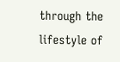through the lifestyle of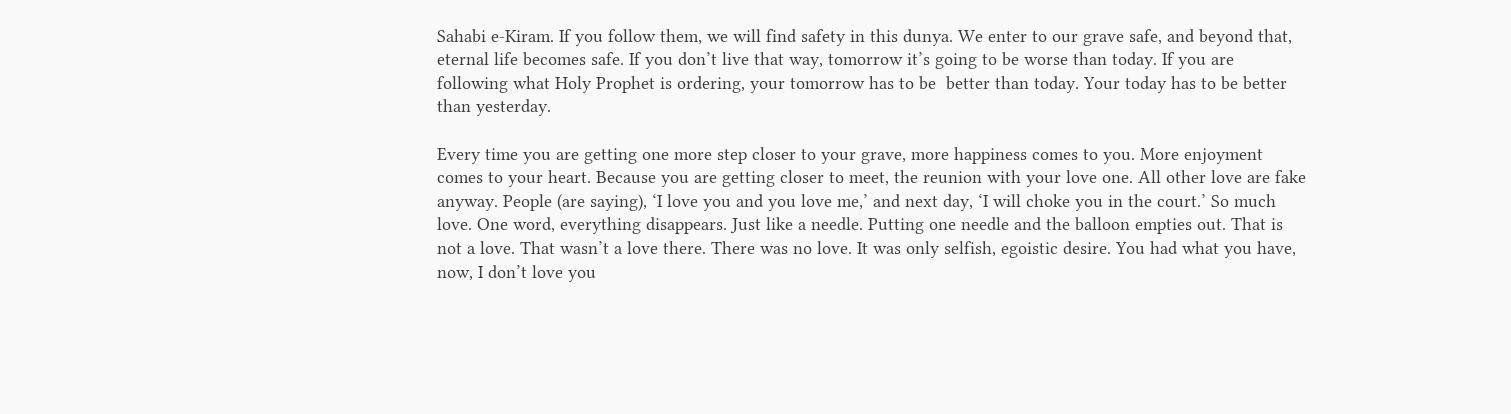Sahabi e-Kiram. If you follow them, we will find safety in this dunya. We enter to our grave safe, and beyond that, eternal life becomes safe. If you don’t live that way, tomorrow it’s going to be worse than today. If you are following what Holy Prophet is ordering, your tomorrow has to be  better than today. Your today has to be better than yesterday.

Every time you are getting one more step closer to your grave, more happiness comes to you. More enjoyment comes to your heart. Because you are getting closer to meet, the reunion with your love one. All other love are fake anyway. People (are saying), ‘I love you and you love me,’ and next day, ‘I will choke you in the court.’ So much love. One word, everything disappears. Just like a needle. Putting one needle and the balloon empties out. That is not a love. That wasn’t a love there. There was no love. It was only selfish, egoistic desire. You had what you have, now, I don’t love you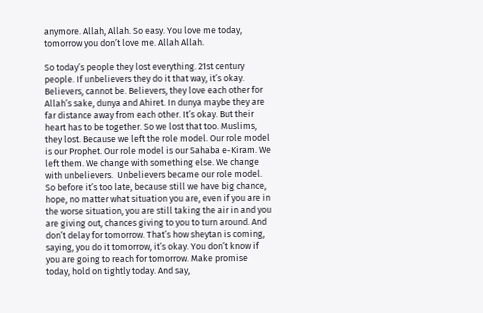anymore. Allah, Allah. So easy. You love me today, tomorrow you don’t love me. Allah Allah.

So today’s people they lost everything. 21st century people. If unbelievers they do it that way, it’s okay. Believers, cannot be. Believers, they love each other for Allah’s sake, dunya and Ahiret. In dunya maybe they are far distance away from each other. It’s okay. But their heart has to be together. So we lost that too. Muslims, they lost. Because we left the role model. Our role model is our Prophet. Our role model is our Sahaba e-Kiram. We left them. We change with something else. We change with unbelievers.  Unbelievers became our role model. So before it’s too late, because still we have big chance, hope, no matter what situation you are, even if you are in the worse situation, you are still taking the air in and you are giving out, chances giving to you to turn around. And don’t delay for tomorrow. That’s how sheytan is coming, saying, you do it tomorrow, it’s okay. You don’t know if you are going to reach for tomorrow. Make promise today, hold on tightly today. And say,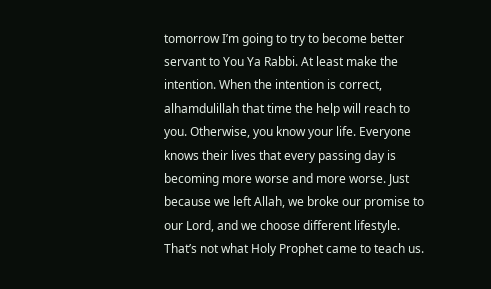tomorrow I’m going to try to become better servant to You Ya Rabbi. At least make the intention. When the intention is correct, alhamdulillah that time the help will reach to you. Otherwise, you know your life. Everyone knows their lives that every passing day is becoming more worse and more worse. Just because we left Allah, we broke our promise to our Lord, and we choose different lifestyle. That’s not what Holy Prophet came to teach us.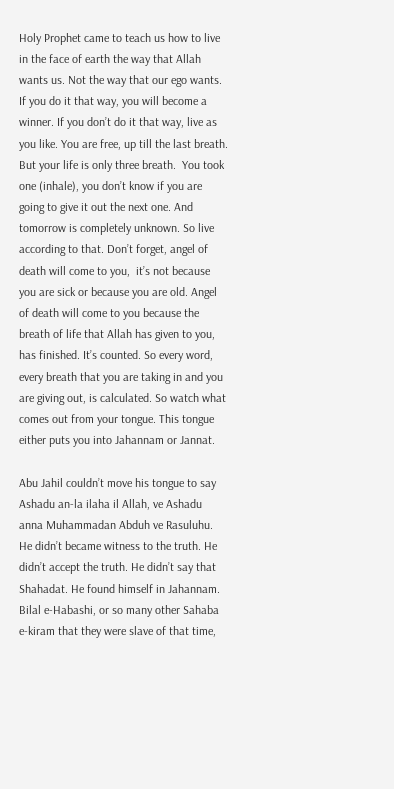Holy Prophet came to teach us how to live in the face of earth the way that Allah wants us. Not the way that our ego wants. If you do it that way, you will become a winner. If you don’t do it that way, live as you like. You are free, up till the last breath. But your life is only three breath.  You took one (inhale), you don’t know if you are going to give it out the next one. And tomorrow is completely unknown. So live according to that. Don’t forget, angel of death will come to you,  it’s not because you are sick or because you are old. Angel of death will come to you because the breath of life that Allah has given to you, has finished. It’s counted. So every word, every breath that you are taking in and you are giving out, is calculated. So watch what comes out from your tongue. This tongue either puts you into Jahannam or Jannat.

Abu Jahil couldn’t move his tongue to say Ashadu an-la ilaha il Allah, ve Ashadu anna Muhammadan Abduh ve Rasuluhu. He didn’t became witness to the truth. He didn’t accept the truth. He didn’t say that Shahadat. He found himself in Jahannam. Bilal e-Habashi, or so many other Sahaba e-kiram that they were slave of that time,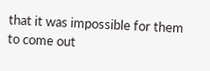that it was impossible for them to come out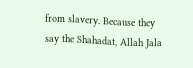from slavery. Because they say the Shahadat, Allah Jala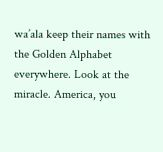wa’ala keep their names with the Golden Alphabet everywhere. Look at the miracle. America, you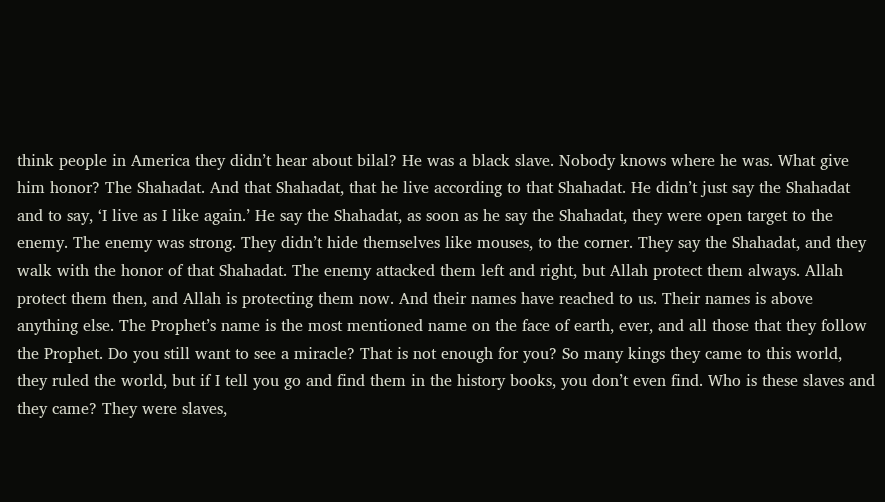think people in America they didn’t hear about bilal? He was a black slave. Nobody knows where he was. What give him honor? The Shahadat. And that Shahadat, that he live according to that Shahadat. He didn’t just say the Shahadat and to say, ‘I live as I like again.’ He say the Shahadat, as soon as he say the Shahadat, they were open target to the enemy. The enemy was strong. They didn’t hide themselves like mouses, to the corner. They say the Shahadat, and they walk with the honor of that Shahadat. The enemy attacked them left and right, but Allah protect them always. Allah protect them then, and Allah is protecting them now. And their names have reached to us. Their names is above anything else. The Prophet’s name is the most mentioned name on the face of earth, ever, and all those that they follow the Prophet. Do you still want to see a miracle? That is not enough for you? So many kings they came to this world, they ruled the world, but if I tell you go and find them in the history books, you don’t even find. Who is these slaves and they came? They were slaves,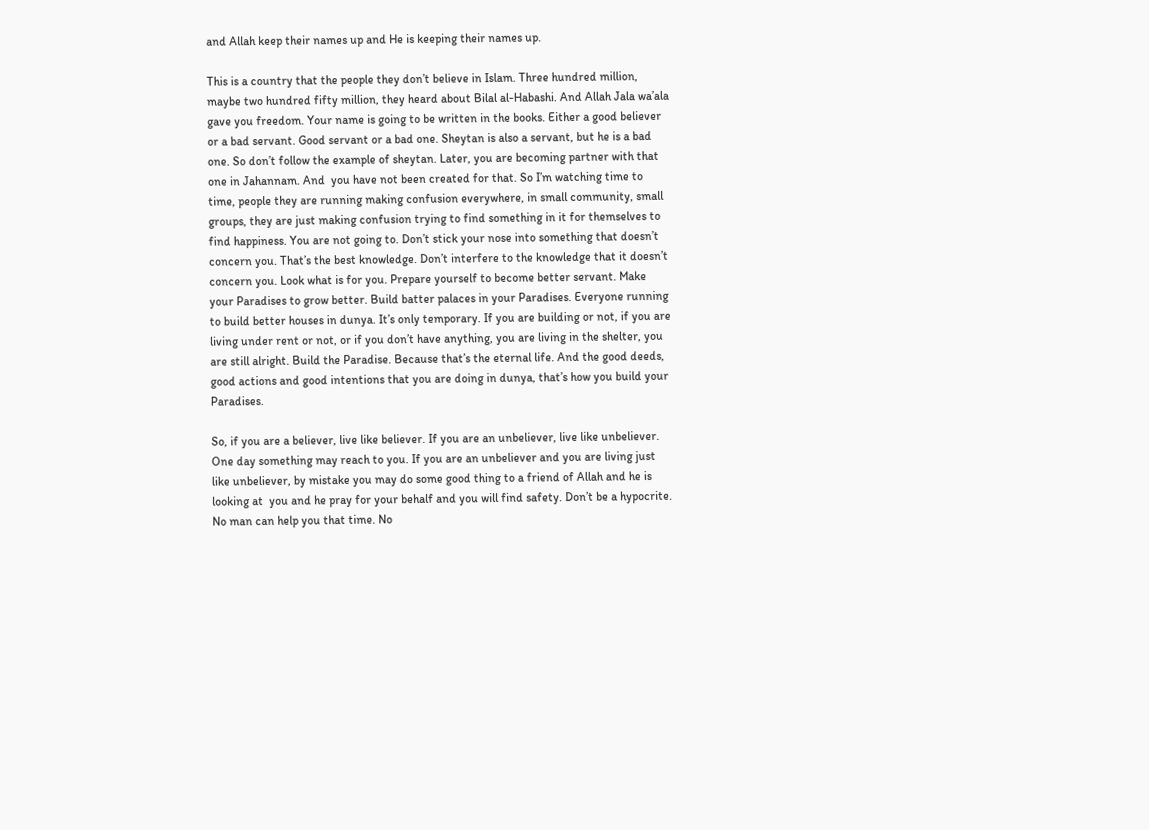and Allah keep their names up and He is keeping their names up.

This is a country that the people they don’t believe in Islam. Three hundred million, maybe two hundred fifty million, they heard about Bilal al-Habashi. And Allah Jala wa’ala gave you freedom. Your name is going to be written in the books. Either a good believer or a bad servant. Good servant or a bad one. Sheytan is also a servant, but he is a bad one. So don’t follow the example of sheytan. Later, you are becoming partner with that one in Jahannam. And  you have not been created for that. So I’m watching time to time, people they are running making confusion everywhere, in small community, small groups, they are just making confusion trying to find something in it for themselves to find happiness. You are not going to. Don’t stick your nose into something that doesn’t concern you. That’s the best knowledge. Don’t interfere to the knowledge that it doesn’t concern you. Look what is for you. Prepare yourself to become better servant. Make your Paradises to grow better. Build batter palaces in your Paradises. Everyone running to build better houses in dunya. It’s only temporary. If you are building or not, if you are living under rent or not, or if you don’t have anything, you are living in the shelter, you are still alright. Build the Paradise. Because that’s the eternal life. And the good deeds, good actions and good intentions that you are doing in dunya, that’s how you build your Paradises.

So, if you are a believer, live like believer. If you are an unbeliever, live like unbeliever. One day something may reach to you. If you are an unbeliever and you are living just like unbeliever, by mistake you may do some good thing to a friend of Allah and he is looking at  you and he pray for your behalf and you will find safety. Don’t be a hypocrite. No man can help you that time. No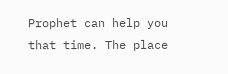Prophet can help you that time. The place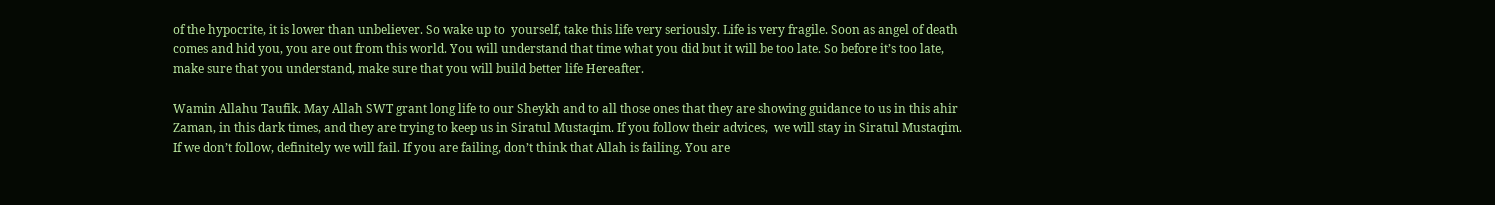of the hypocrite, it is lower than unbeliever. So wake up to  yourself, take this life very seriously. Life is very fragile. Soon as angel of death comes and hid you, you are out from this world. You will understand that time what you did but it will be too late. So before it’s too late, make sure that you understand, make sure that you will build better life Hereafter.

Wamin Allahu Taufik. May Allah SWT grant long life to our Sheykh and to all those ones that they are showing guidance to us in this ahir Zaman, in this dark times, and they are trying to keep us in Siratul Mustaqim. If you follow their advices,  we will stay in Siratul Mustaqim. If we don’t follow, definitely we will fail. If you are failing, don’t think that Allah is failing. You are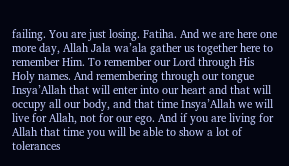failing. You are just losing. Fatiha. And we are here one more day, Allah Jala wa’ala gather us together here to remember Him. To remember our Lord through His Holy names. And remembering through our tongue Insya’Allah that will enter into our heart and that will occupy all our body, and that time Insya’Allah we will live for Allah, not for our ego. And if you are living for Allah that time you will be able to show a lot of tolerances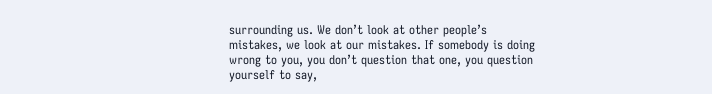surrounding us. We don’t look at other people’s mistakes, we look at our mistakes. If somebody is doing wrong to you, you don’t question that one, you question yourself to say,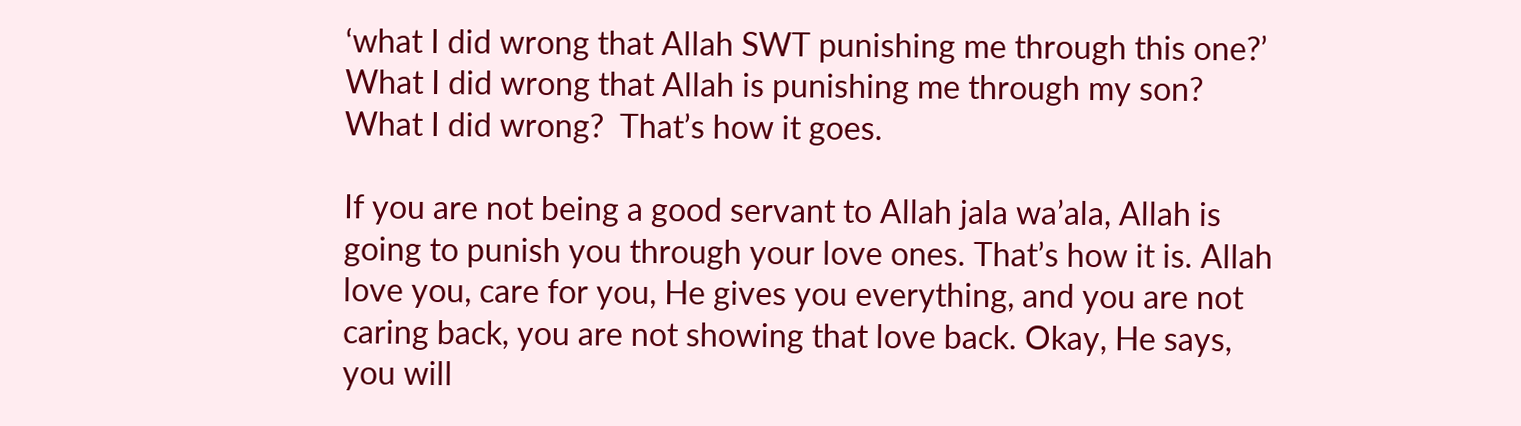‘what I did wrong that Allah SWT punishing me through this one?’ What I did wrong that Allah is punishing me through my son? What I did wrong?  That’s how it goes.

If you are not being a good servant to Allah jala wa’ala, Allah is going to punish you through your love ones. That’s how it is. Allah love you, care for you, He gives you everything, and you are not caring back, you are not showing that love back. Okay, He says, you will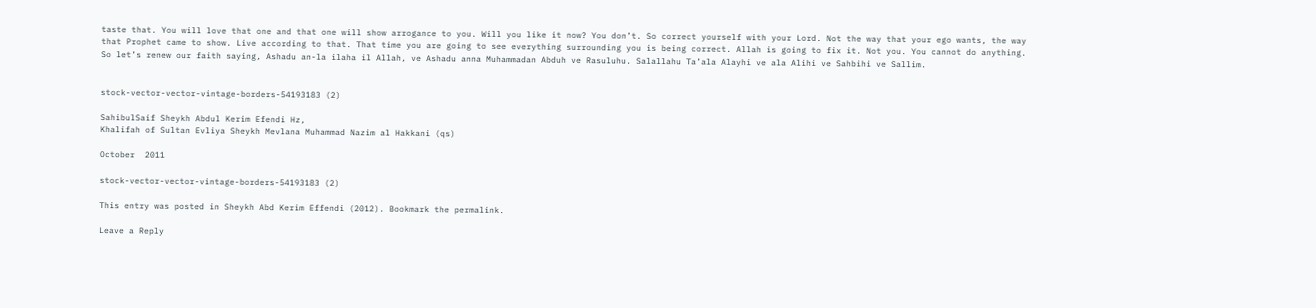taste that. You will love that one and that one will show arrogance to you. Will you like it now? You don’t. So correct yourself with your Lord. Not the way that your ego wants, the way that Prophet came to show. Live according to that. That time you are going to see everything surrounding you is being correct. Allah is going to fix it. Not you. You cannot do anything. So let’s renew our faith saying, Ashadu an-la ilaha il Allah, ve Ashadu anna Muhammadan Abduh ve Rasuluhu. Salallahu Ta’ala Alayhi ve ala Alihi ve Sahbihi ve Sallim.


stock-vector-vector-vintage-borders-54193183 (2)

SahibulSaif Sheykh Abdul Kerim Efendi Hz,
Khalifah of Sultan Evliya Sheykh Mevlana Muhammad Nazim al Hakkani (qs)

October  2011

stock-vector-vector-vintage-borders-54193183 (2)

This entry was posted in Sheykh Abd Kerim Effendi (2012). Bookmark the permalink.

Leave a Reply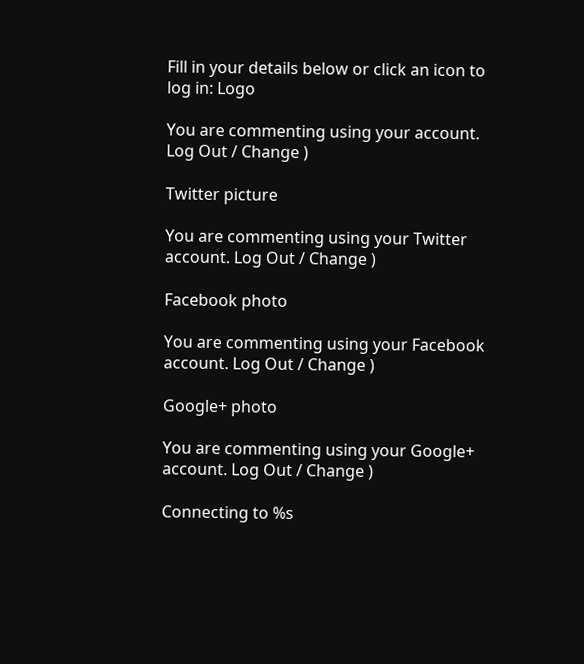Fill in your details below or click an icon to log in: Logo

You are commenting using your account. Log Out / Change )

Twitter picture

You are commenting using your Twitter account. Log Out / Change )

Facebook photo

You are commenting using your Facebook account. Log Out / Change )

Google+ photo

You are commenting using your Google+ account. Log Out / Change )

Connecting to %s